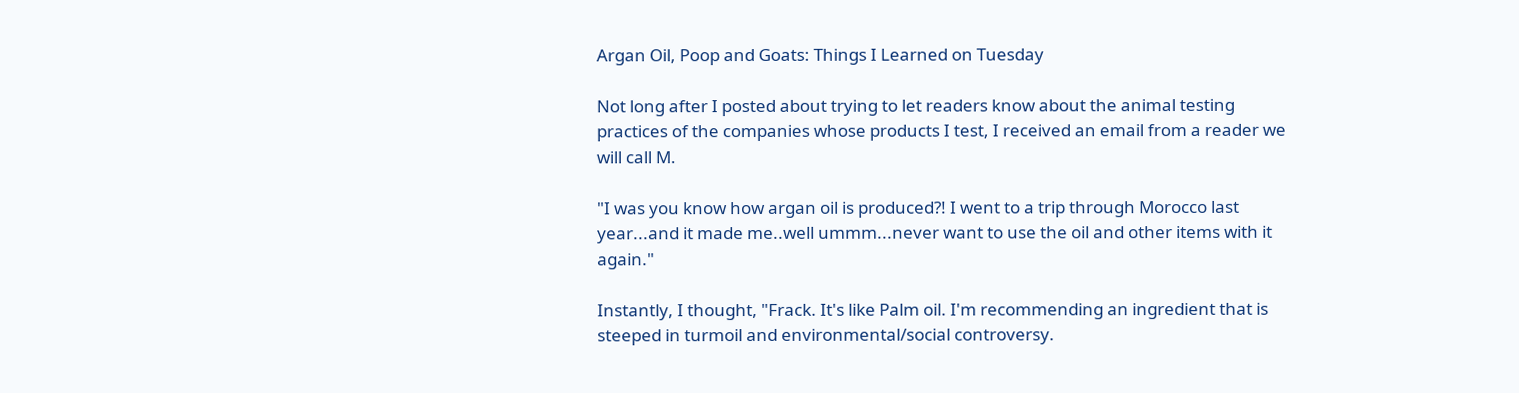Argan Oil, Poop and Goats: Things I Learned on Tuesday

Not long after I posted about trying to let readers know about the animal testing practices of the companies whose products I test, I received an email from a reader we will call M.

"I was you know how argan oil is produced?! I went to a trip through Morocco last year...and it made me..well ummm...never want to use the oil and other items with it again."

Instantly, I thought, "Frack. It's like Palm oil. I'm recommending an ingredient that is steeped in turmoil and environmental/social controversy.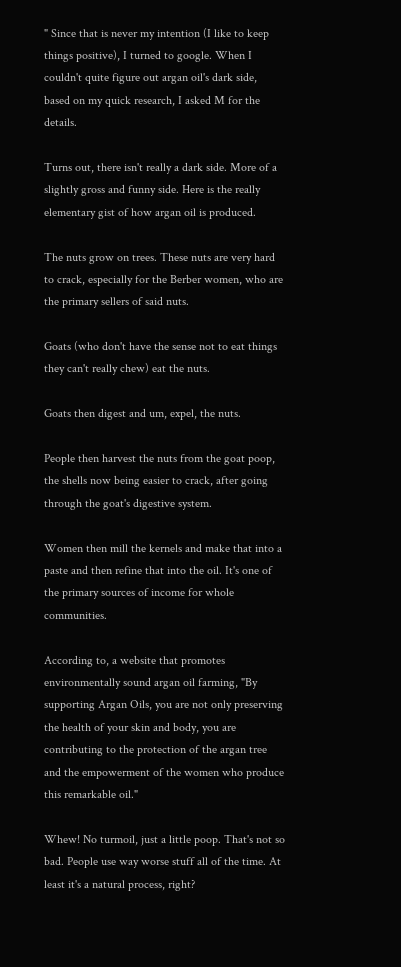" Since that is never my intention (I like to keep things positive), I turned to google. When I couldn't quite figure out argan oil's dark side, based on my quick research, I asked M for the details.

Turns out, there isn't really a dark side. More of a slightly gross and funny side. Here is the really elementary gist of how argan oil is produced.

The nuts grow on trees. These nuts are very hard to crack, especially for the Berber women, who are the primary sellers of said nuts.

Goats (who don't have the sense not to eat things they can't really chew) eat the nuts.

Goats then digest and um, expel, the nuts.

People then harvest the nuts from the goat poop, the shells now being easier to crack, after going through the goat's digestive system.

Women then mill the kernels and make that into a paste and then refine that into the oil. It's one of the primary sources of income for whole communities.

According to, a website that promotes environmentally sound argan oil farming, "By supporting Argan Oils, you are not only preserving the health of your skin and body, you are contributing to the protection of the argan tree and the empowerment of the women who produce this remarkable oil."

Whew! No turmoil, just a little poop. That's not so bad. People use way worse stuff all of the time. At least it's a natural process, right?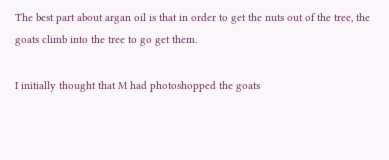The best part about argan oil is that in order to get the nuts out of the tree, the goats climb into the tree to go get them.

I initially thought that M had photoshopped the goats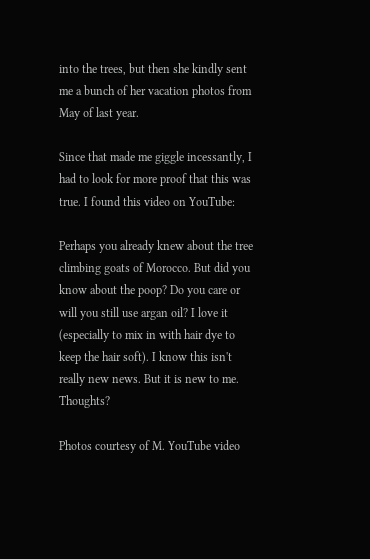into the trees, but then she kindly sent me a bunch of her vacation photos from May of last year.

Since that made me giggle incessantly, I had to look for more proof that this was true. I found this video on YouTube:

Perhaps you already knew about the tree climbing goats of Morocco. But did you know about the poop? Do you care or will you still use argan oil? I love it (especially to mix in with hair dye to keep the hair soft). I know this isn't really new news. But it is new to me. Thoughts?

Photos courtesy of M. YouTube video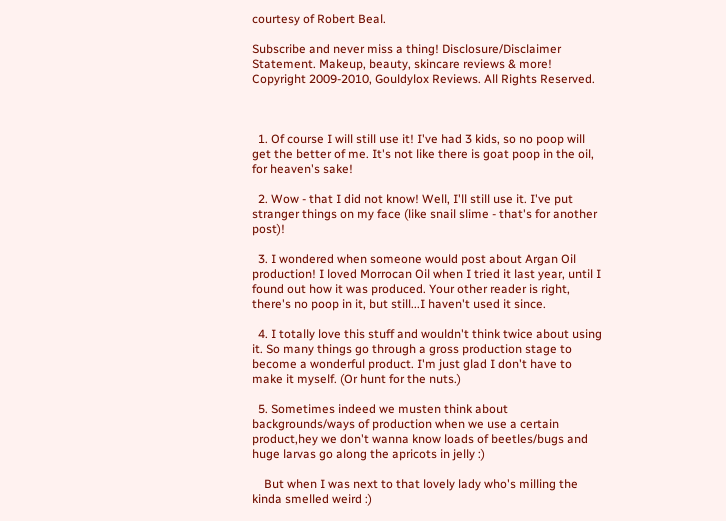courtesy of Robert Beal.

Subscribe and never miss a thing! Disclosure/Disclaimer Statement. Makeup, beauty, skincare reviews & more! Copyright 2009-2010, Gouldylox Reviews. All Rights Reserved.



  1. Of course I will still use it! I've had 3 kids, so no poop will get the better of me. It's not like there is goat poop in the oil, for heaven's sake!

  2. Wow - that I did not know! Well, I'll still use it. I've put stranger things on my face (like snail slime - that's for another post)!

  3. I wondered when someone would post about Argan Oil production! I loved Morrocan Oil when I tried it last year, until I found out how it was produced. Your other reader is right, there's no poop in it, but still...I haven't used it since.

  4. I totally love this stuff and wouldn't think twice about using it. So many things go through a gross production stage to become a wonderful product. I'm just glad I don't have to make it myself. (Or hunt for the nuts.)

  5. Sometimes indeed we musten think about backgrounds/ways of production when we use a certain product,hey we don't wanna know loads of beetles/bugs and huge larvas go along the apricots in jelly :)

    But when I was next to that lovely lady who's milling the kinda smelled weird :)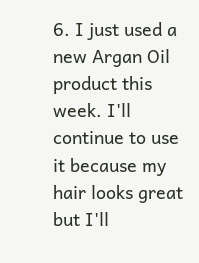6. I just used a new Argan Oil product this week. I'll continue to use it because my hair looks great but I'll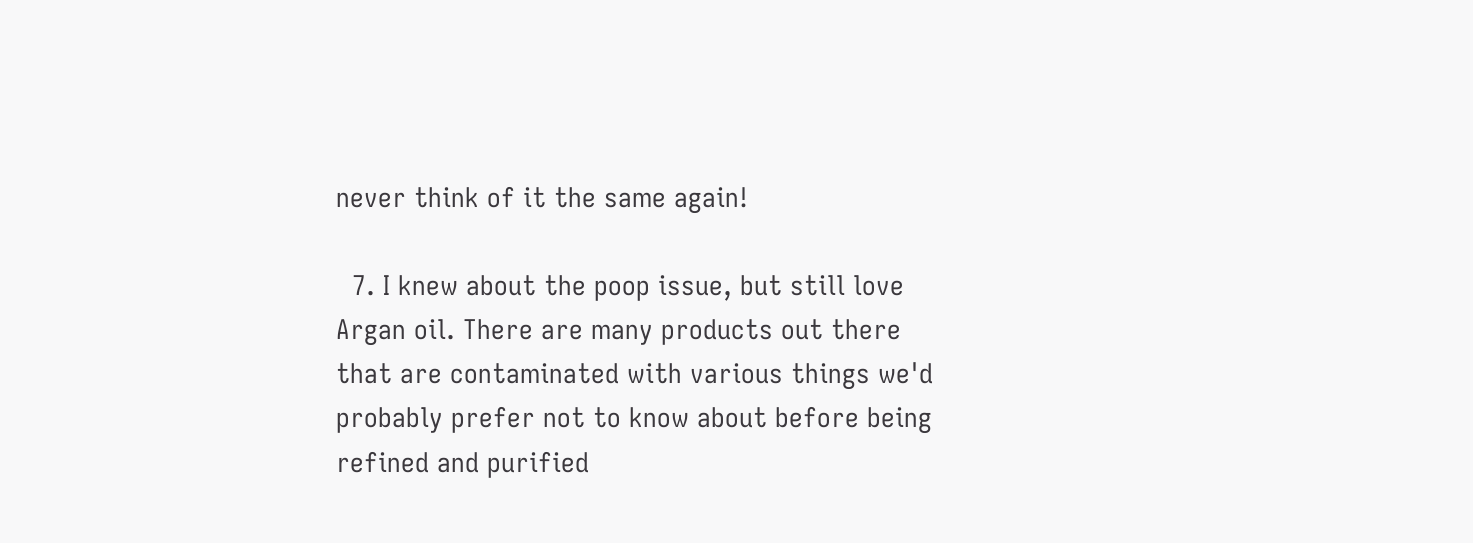never think of it the same again!

  7. I knew about the poop issue, but still love Argan oil. There are many products out there that are contaminated with various things we'd probably prefer not to know about before being refined and purified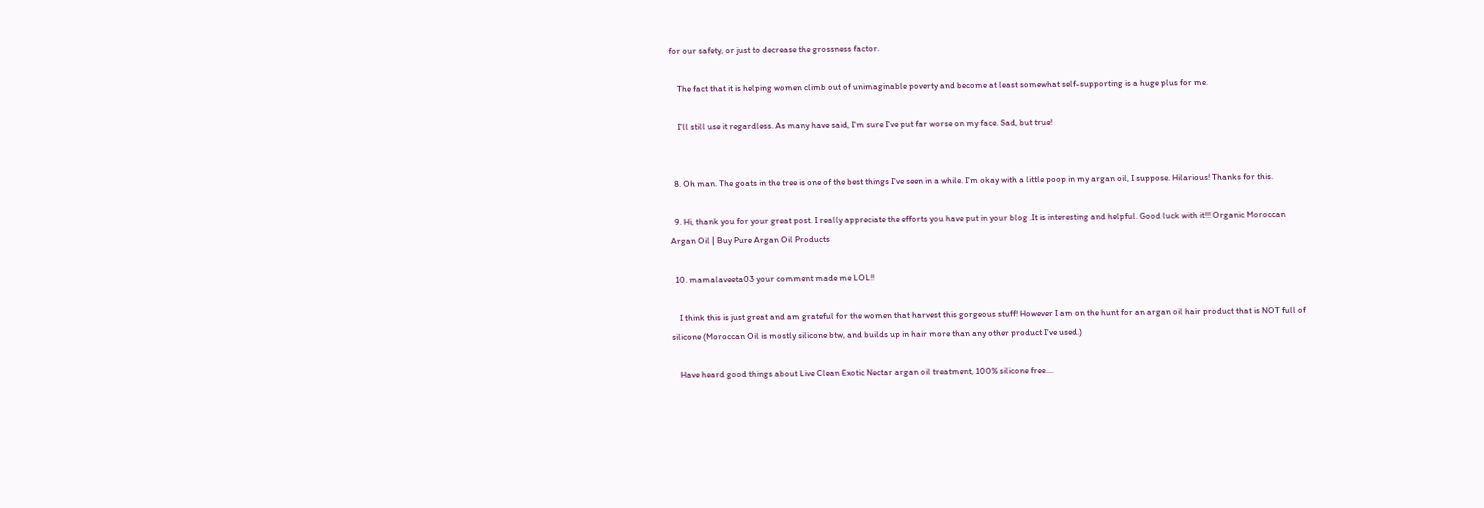for our safety, or just to decrease the grossness factor.

    The fact that it is helping women climb out of unimaginable poverty and become at least somewhat self-supporting is a huge plus for me.

    I'll still use it regardless. As many have said, I'm sure I've put far worse on my face. Sad, but true!


  8. Oh man. The goats in the tree is one of the best things I've seen in a while. I'm okay with a little poop in my argan oil, I suppose. Hilarious! Thanks for this.

  9. Hi, thank you for your great post. I really appreciate the efforts you have put in your blog .It is interesting and helpful. Good luck with it!!! Organic Moroccan Argan Oil | Buy Pure Argan Oil Products

  10. mamalaveeta03 your comment made me LOL!!

    I think this is just great and am grateful for the women that harvest this gorgeous stuff! However I am on the hunt for an argan oil hair product that is NOT full of silicone (Moroccan Oil is mostly silicone btw, and builds up in hair more than any other product I've used.)

    Have heard good things about Live Clean Exotic Nectar argan oil treatment, 100% silicone free....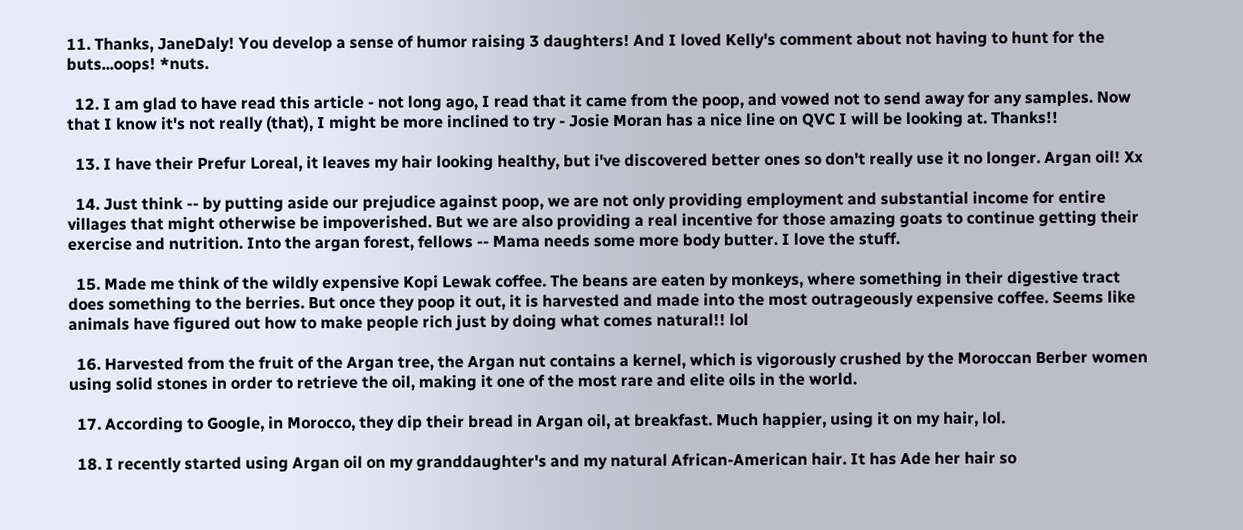11. Thanks, JaneDaly! You develop a sense of humor raising 3 daughters! And I loved Kelly's comment about not having to hunt for the buts...oops! *nuts.

  12. I am glad to have read this article - not long ago, I read that it came from the poop, and vowed not to send away for any samples. Now that I know it's not really (that), I might be more inclined to try - Josie Moran has a nice line on QVC I will be looking at. Thanks!!

  13. I have their Prefur Loreal, it leaves my hair looking healthy, but i've discovered better ones so don't really use it no longer. Argan oil! Xx

  14. Just think -- by putting aside our prejudice against poop, we are not only providing employment and substantial income for entire villages that might otherwise be impoverished. But we are also providing a real incentive for those amazing goats to continue getting their exercise and nutrition. Into the argan forest, fellows -- Mama needs some more body butter. I love the stuff.

  15. Made me think of the wildly expensive Kopi Lewak coffee. The beans are eaten by monkeys, where something in their digestive tract does something to the berries. But once they poop it out, it is harvested and made into the most outrageously expensive coffee. Seems like animals have figured out how to make people rich just by doing what comes natural!! lol

  16. Harvested from the fruit of the Argan tree, the Argan nut contains a kernel, which is vigorously crushed by the Moroccan Berber women using solid stones in order to retrieve the oil, making it one of the most rare and elite oils in the world.

  17. According to Google, in Morocco, they dip their bread in Argan oil, at breakfast. Much happier, using it on my hair, lol.

  18. I recently started using Argan oil on my granddaughter's and my natural African-American hair. It has Ade her hair so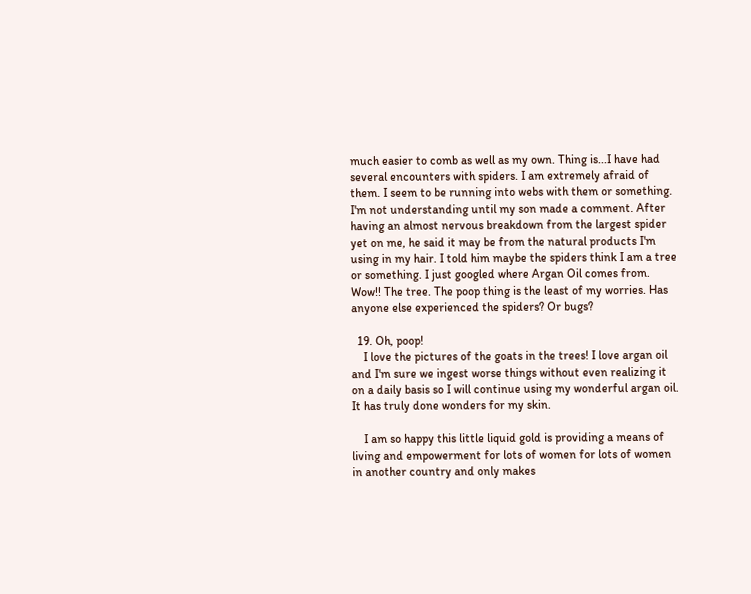much easier to comb as well as my own. Thing is...I have had several encounters with spiders. I am extremely afraid of them. I seem to be running into webs with them or something. I'm not understanding until my son made a comment. After having an almost nervous breakdown from the largest spider yet on me, he said it may be from the natural products I'm using in my hair. I told him maybe the spiders think I am a tree or something. I just googled where Argan Oil comes from. Wow!! The tree. The poop thing is the least of my worries. Has anyone else experienced the spiders? Or bugs?

  19. Oh, poop!
    I love the pictures of the goats in the trees! I love argan oil and I'm sure we ingest worse things without even realizing it on a daily basis so I will continue using my wonderful argan oil. It has truly done wonders for my skin.

    I am so happy this little liquid gold is providing a means of living and empowerment for lots of women for lots of women in another country and only makes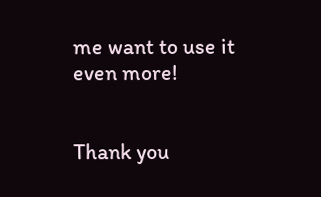me want to use it even more!


Thank you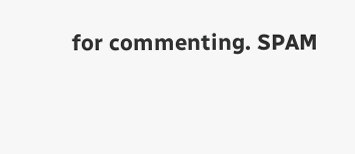for commenting. SPAM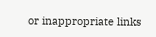or inappropriate links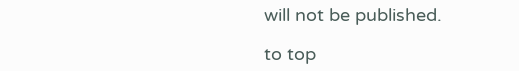will not be published.

to top